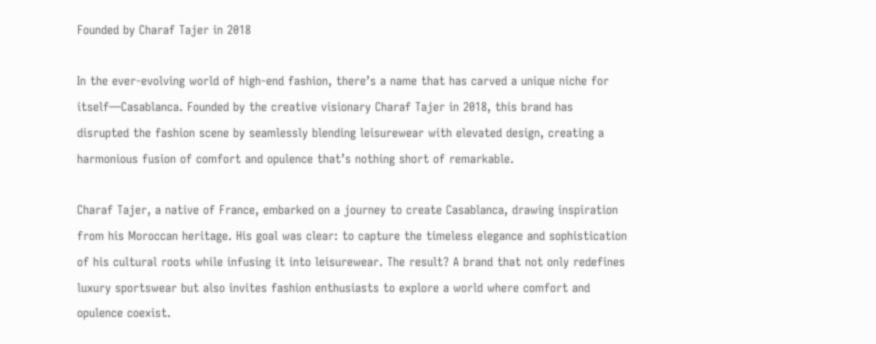Founded by Charaf Tajer in 2018

In the ever-evolving world of high-end fashion, there’s a name that has carved a unique niche for itself—Casablanca. Founded by the creative visionary Charaf Tajer in 2018, this brand has disrupted the fashion scene by seamlessly blending leisurewear with elevated design, creating a harmonious fusion of comfort and opulence that’s nothing short of remarkable.

Charaf Tajer, a native of France, embarked on a journey to create Casablanca, drawing inspiration from his Moroccan heritage. His goal was clear: to capture the timeless elegance and sophistication of his cultural roots while infusing it into leisurewear. The result? A brand that not only redefines luxury sportswear but also invites fashion enthusiasts to explore a world where comfort and opulence coexist.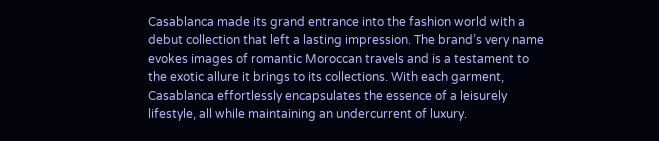Casablanca made its grand entrance into the fashion world with a debut collection that left a lasting impression. The brand’s very name evokes images of romantic Moroccan travels and is a testament to the exotic allure it brings to its collections. With each garment, Casablanca effortlessly encapsulates the essence of a leisurely lifestyle, all while maintaining an undercurrent of luxury.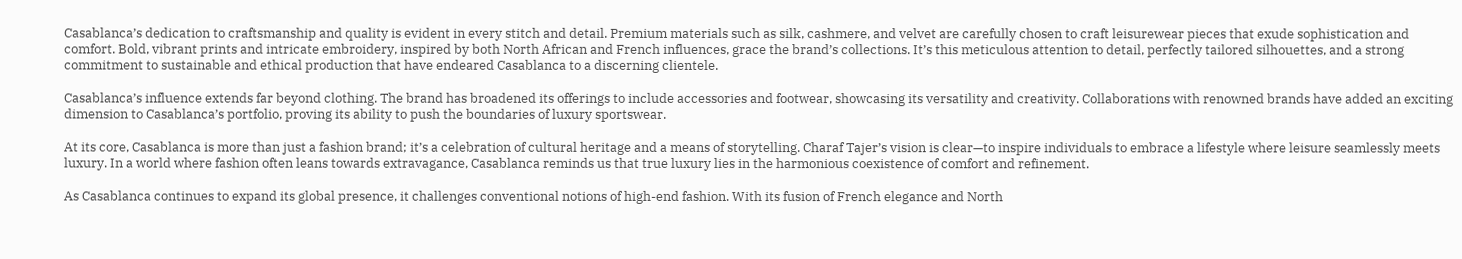Casablanca’s dedication to craftsmanship and quality is evident in every stitch and detail. Premium materials such as silk, cashmere, and velvet are carefully chosen to craft leisurewear pieces that exude sophistication and comfort. Bold, vibrant prints and intricate embroidery, inspired by both North African and French influences, grace the brand’s collections. It’s this meticulous attention to detail, perfectly tailored silhouettes, and a strong commitment to sustainable and ethical production that have endeared Casablanca to a discerning clientele.

Casablanca’s influence extends far beyond clothing. The brand has broadened its offerings to include accessories and footwear, showcasing its versatility and creativity. Collaborations with renowned brands have added an exciting dimension to Casablanca’s portfolio, proving its ability to push the boundaries of luxury sportswear.

At its core, Casablanca is more than just a fashion brand; it’s a celebration of cultural heritage and a means of storytelling. Charaf Tajer’s vision is clear—to inspire individuals to embrace a lifestyle where leisure seamlessly meets luxury. In a world where fashion often leans towards extravagance, Casablanca reminds us that true luxury lies in the harmonious coexistence of comfort and refinement.

As Casablanca continues to expand its global presence, it challenges conventional notions of high-end fashion. With its fusion of French elegance and North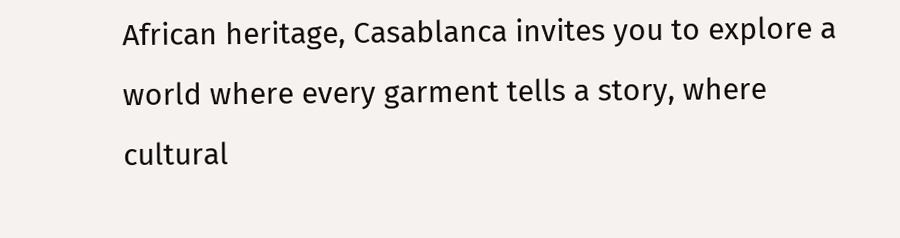African heritage, Casablanca invites you to explore a world where every garment tells a story, where cultural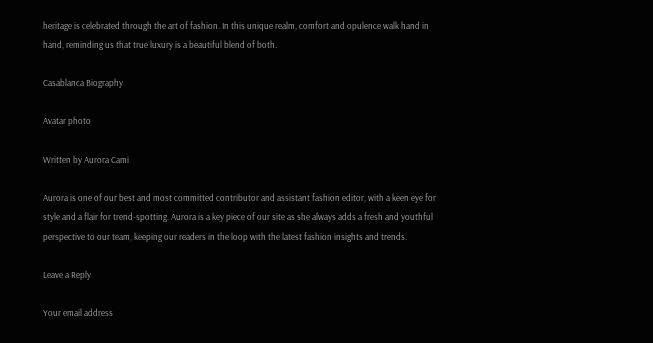heritage is celebrated through the art of fashion. In this unique realm, comfort and opulence walk hand in hand, reminding us that true luxury is a beautiful blend of both.

Casablanca Biography

Avatar photo

Written by Aurora Cami

Aurora is one of our best and most committed contributor and assistant fashion editor, with a keen eye for style and a flair for trend-spotting. Aurora is a key piece of our site as she always adds a fresh and youthful perspective to our team, keeping our readers in the loop with the latest fashion insights and trends.

Leave a Reply

Your email address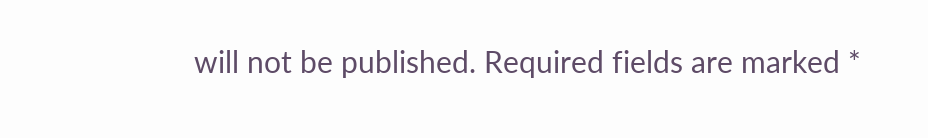will not be published. Required fields are marked *